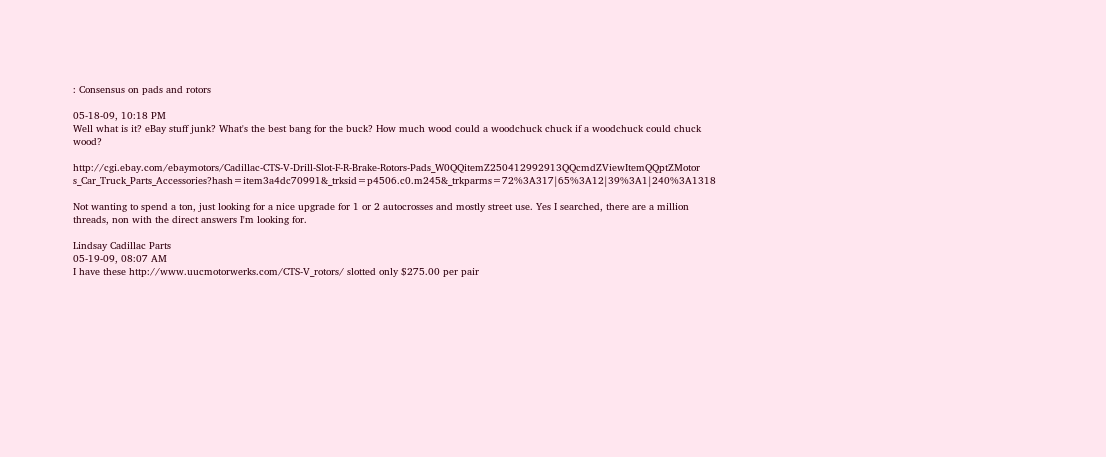: Consensus on pads and rotors

05-18-09, 10:18 PM
Well what is it? eBay stuff junk? What's the best bang for the buck? How much wood could a woodchuck chuck if a woodchuck could chuck wood?

http://cgi.ebay.com/ebaymotors/Cadillac-CTS-V-Drill-Slot-F-R-Brake-Rotors-Pads_W0QQitemZ250412992913QQcmdZViewItemQQptZMotor s_Car_Truck_Parts_Accessories?hash=item3a4dc70991&_trksid=p4506.c0.m245&_trkparms=72%3A317|65%3A12|39%3A1|240%3A1318

Not wanting to spend a ton, just looking for a nice upgrade for 1 or 2 autocrosses and mostly street use. Yes I searched, there are a million threads, non with the direct answers I'm looking for.

Lindsay Cadillac Parts
05-19-09, 08:07 AM
I have these http://www.uucmotorwerks.com/CTS-V_rotors/ slotted only $275.00 per pair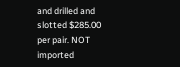and drilled and slotted $285.00 per pair. NOT imported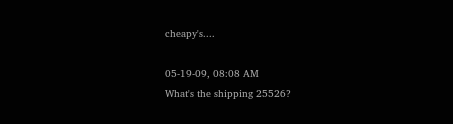cheapy's....

05-19-09, 08:08 AM
What's the shipping 25526?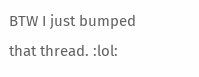BTW I just bumped that thread. :lol: